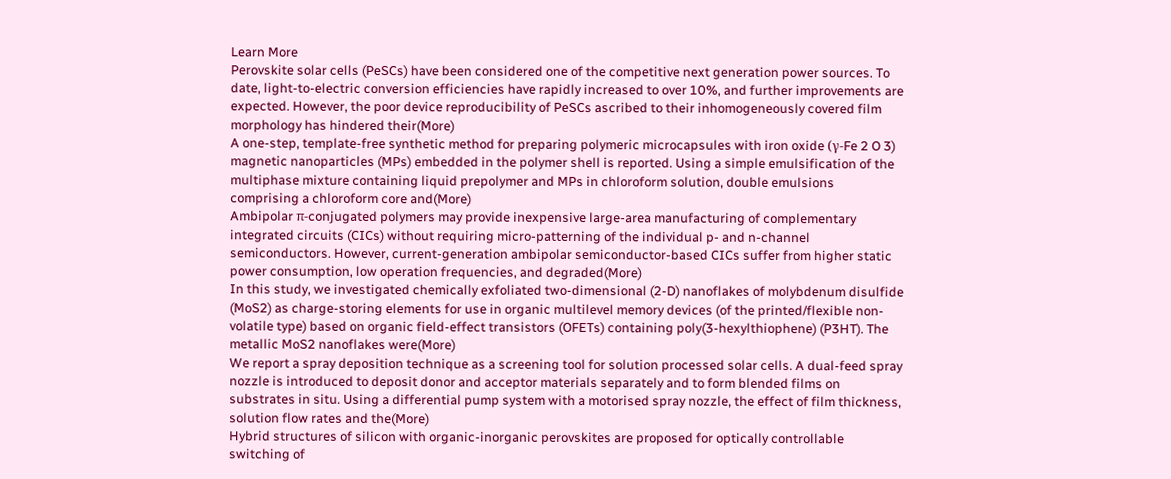Learn More
Perovskite solar cells (PeSCs) have been considered one of the competitive next generation power sources. To date, light-to-electric conversion efficiencies have rapidly increased to over 10%, and further improvements are expected. However, the poor device reproducibility of PeSCs ascribed to their inhomogeneously covered film morphology has hindered their(More)
A one-step, template-free synthetic method for preparing polymeric microcapsules with iron oxide (γ-Fe 2 O 3) magnetic nanoparticles (MPs) embedded in the polymer shell is reported. Using a simple emulsification of the multiphase mixture containing liquid prepolymer and MPs in chloroform solution, double emulsions comprising a chloroform core and(More)
Ambipolar π-conjugated polymers may provide inexpensive large-area manufacturing of complementary integrated circuits (CICs) without requiring micro-patterning of the individual p- and n-channel semiconductors. However, current-generation ambipolar semiconductor-based CICs suffer from higher static power consumption, low operation frequencies, and degraded(More)
In this study, we investigated chemically exfoliated two-dimensional (2-D) nanoflakes of molybdenum disulfide (MoS2) as charge-storing elements for use in organic multilevel memory devices (of the printed/flexible non-volatile type) based on organic field-effect transistors (OFETs) containing poly(3-hexylthiophene) (P3HT). The metallic MoS2 nanoflakes were(More)
We report a spray deposition technique as a screening tool for solution processed solar cells. A dual-feed spray nozzle is introduced to deposit donor and acceptor materials separately and to form blended films on substrates in situ. Using a differential pump system with a motorised spray nozzle, the effect of film thickness, solution flow rates and the(More)
Hybrid structures of silicon with organic-inorganic perovskites are proposed for optically controllable switching of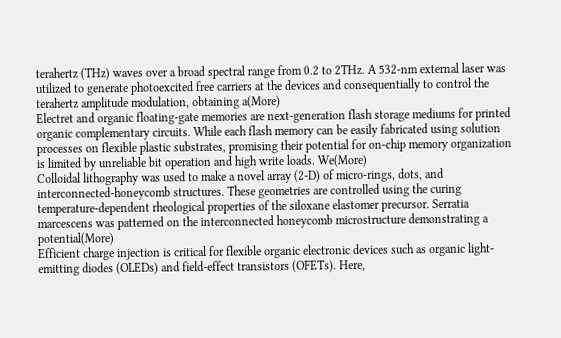terahertz (THz) waves over a broad spectral range from 0.2 to 2THz. A 532-nm external laser was utilized to generate photoexcited free carriers at the devices and consequentially to control the terahertz amplitude modulation, obtaining a(More)
Electret and organic floating-gate memories are next-generation flash storage mediums for printed organic complementary circuits. While each flash memory can be easily fabricated using solution processes on flexible plastic substrates, promising their potential for on-chip memory organization is limited by unreliable bit operation and high write loads. We(More)
Colloidal lithography was used to make a novel array (2-D) of micro-rings, dots, and interconnected-honeycomb structures. These geometries are controlled using the curing temperature-dependent rheological properties of the siloxane elastomer precursor. Serratia marcescens was patterned on the interconnected honeycomb microstructure demonstrating a potential(More)
Efficient charge injection is critical for flexible organic electronic devices such as organic light-emitting diodes (OLEDs) and field-effect transistors (OFETs). Here,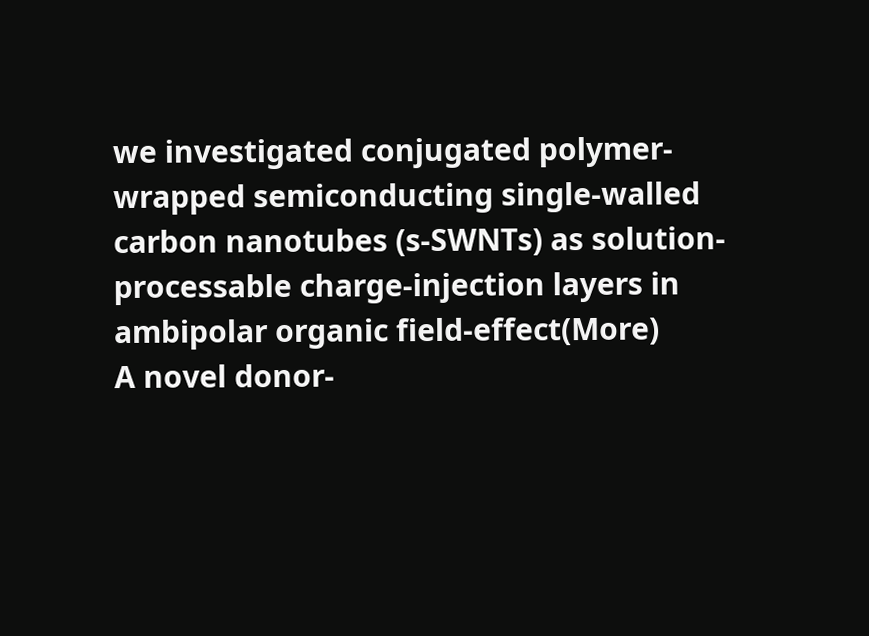we investigated conjugated polymer-wrapped semiconducting single-walled carbon nanotubes (s-SWNTs) as solution-processable charge-injection layers in ambipolar organic field-effect(More)
A novel donor-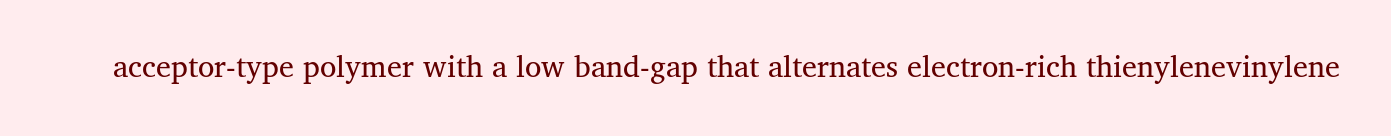acceptor-type polymer with a low band-gap that alternates electron-rich thienylenevinylene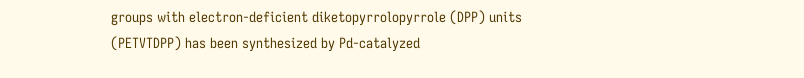groups with electron-deficient diketopyrrolopyrrole (DPP) units (PETVTDPP) has been synthesized by Pd-catalyzed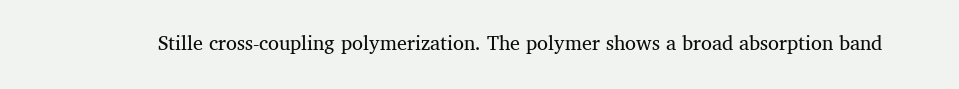Stille cross-coupling polymerization. The polymer shows a broad absorption band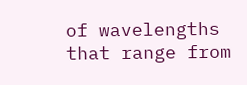of wavelengths that range from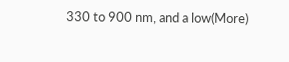330 to 900 nm, and a low(More)